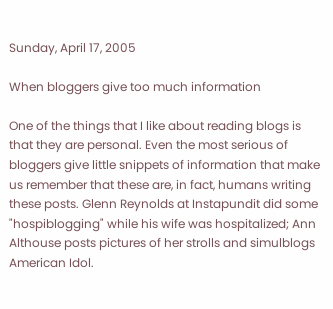Sunday, April 17, 2005

When bloggers give too much information

One of the things that I like about reading blogs is that they are personal. Even the most serious of bloggers give little snippets of information that make us remember that these are, in fact, humans writing these posts. Glenn Reynolds at Instapundit did some "hospiblogging" while his wife was hospitalized; Ann Althouse posts pictures of her strolls and simulblogs American Idol.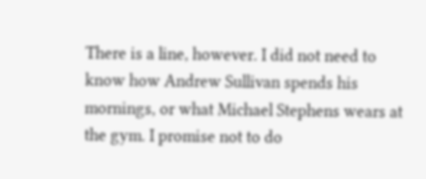There is a line, however. I did not need to know how Andrew Sullivan spends his mornings, or what Michael Stephens wears at the gym. I promise not to do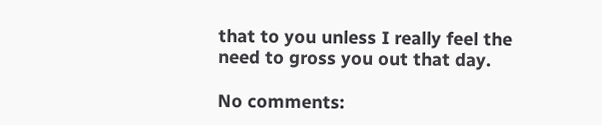that to you unless I really feel the need to gross you out that day.

No comments: